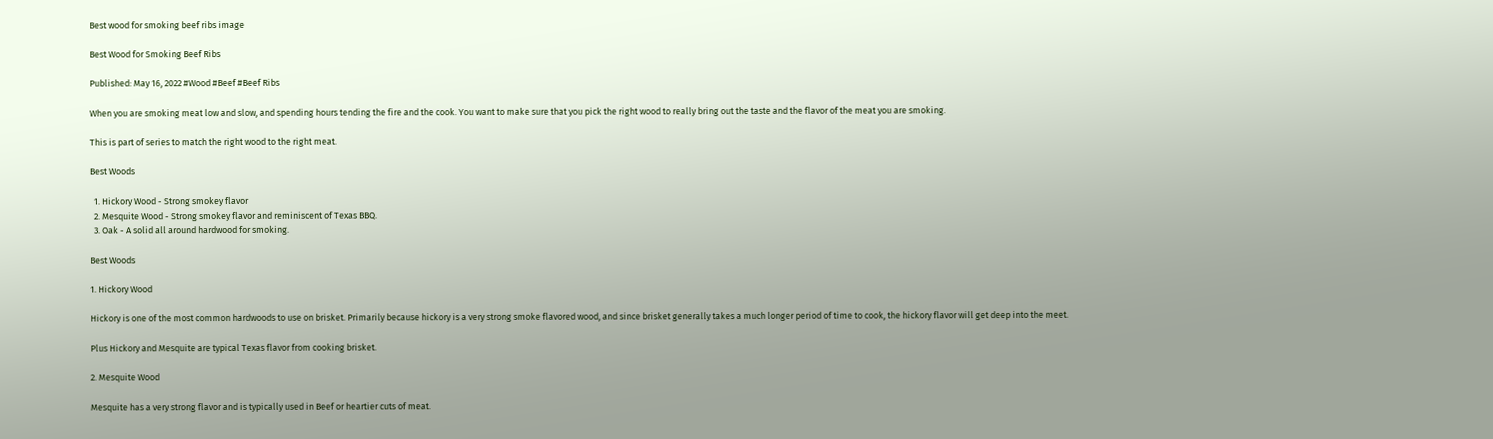Best wood for smoking beef ribs image

Best Wood for Smoking Beef Ribs

Published: May 16, 2022 #Wood #Beef #Beef Ribs

When you are smoking meat low and slow, and spending hours tending the fire and the cook. You want to make sure that you pick the right wood to really bring out the taste and the flavor of the meat you are smoking.

This is part of series to match the right wood to the right meat.

Best Woods

  1. Hickory Wood - Strong smokey flavor
  2. Mesquite Wood - Strong smokey flavor and reminiscent of Texas BBQ.
  3. Oak - A solid all around hardwood for smoking.

Best Woods

1. Hickory Wood

Hickory is one of the most common hardwoods to use on brisket. Primarily because hickory is a very strong smoke flavored wood, and since brisket generally takes a much longer period of time to cook, the hickory flavor will get deep into the meet.

Plus Hickory and Mesquite are typical Texas flavor from cooking brisket.

2. Mesquite Wood

Mesquite has a very strong flavor and is typically used in Beef or heartier cuts of meat.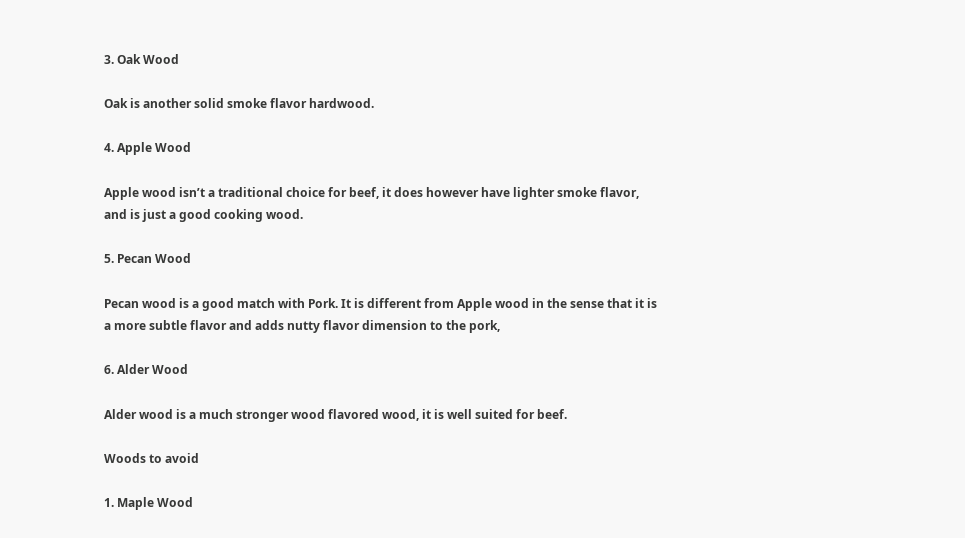3. Oak Wood

Oak is another solid smoke flavor hardwood.

4. Apple Wood

Apple wood isn’t a traditional choice for beef, it does however have lighter smoke flavor, and is just a good cooking wood.

5. Pecan Wood

Pecan wood is a good match with Pork. It is different from Apple wood in the sense that it is a more subtle flavor and adds nutty flavor dimension to the pork,

6. Alder Wood

Alder wood is a much stronger wood flavored wood, it is well suited for beef.

Woods to avoid

1. Maple Wood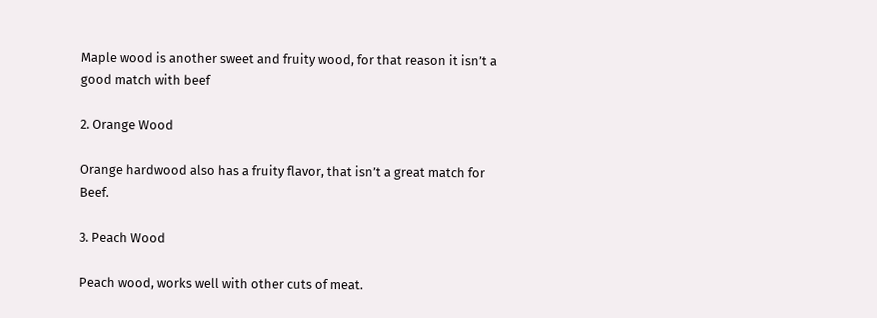Maple wood is another sweet and fruity wood, for that reason it isn’t a good match with beef

2. Orange Wood

Orange hardwood also has a fruity flavor, that isn’t a great match for Beef.

3. Peach Wood

Peach wood, works well with other cuts of meat.